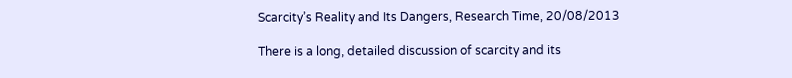Scarcity’s Reality and Its Dangers, Research Time, 20/08/2013

There is a long, detailed discussion of scarcity and its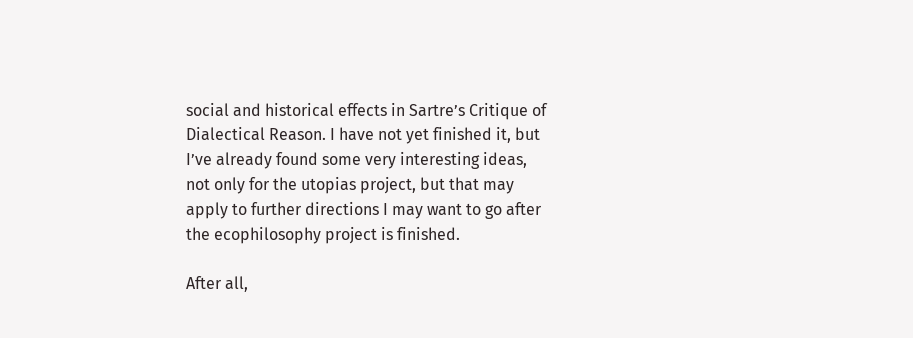social and historical effects in Sartre’s Critique of Dialectical Reason. I have not yet finished it, but I’ve already found some very interesting ideas, not only for the utopias project, but that may apply to further directions I may want to go after the ecophilosophy project is finished.

After all,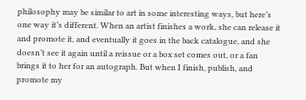philosophy may be similar to art in some interesting ways, but here’s one way it’s different. When an artist finishes a work, she can release it and promote it, and eventually it goes in the back catalogue, and she doesn’t see it again until a reissue or a box set comes out, or a fan brings it to her for an autograph. But when I finish, publish, and promote my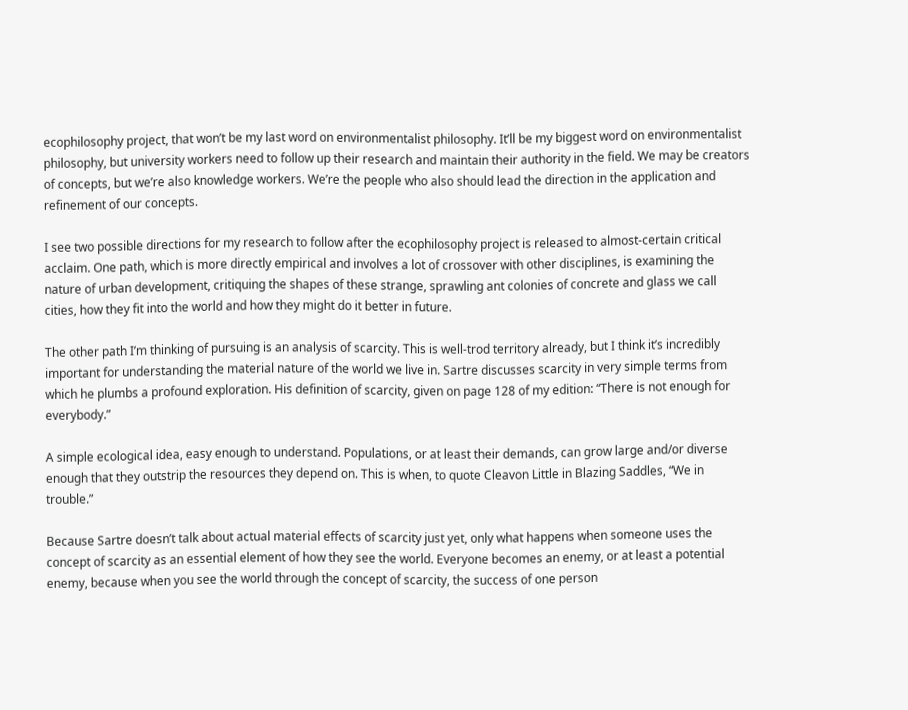ecophilosophy project, that won’t be my last word on environmentalist philosophy. It’ll be my biggest word on environmentalist philosophy, but university workers need to follow up their research and maintain their authority in the field. We may be creators of concepts, but we’re also knowledge workers. We’re the people who also should lead the direction in the application and refinement of our concepts.

I see two possible directions for my research to follow after the ecophilosophy project is released to almost-certain critical acclaim. One path, which is more directly empirical and involves a lot of crossover with other disciplines, is examining the nature of urban development, critiquing the shapes of these strange, sprawling ant colonies of concrete and glass we call cities, how they fit into the world and how they might do it better in future.

The other path I’m thinking of pursuing is an analysis of scarcity. This is well-trod territory already, but I think it’s incredibly important for understanding the material nature of the world we live in. Sartre discusses scarcity in very simple terms from which he plumbs a profound exploration. His definition of scarcity, given on page 128 of my edition: “There is not enough for everybody.”

A simple ecological idea, easy enough to understand. Populations, or at least their demands, can grow large and/or diverse enough that they outstrip the resources they depend on. This is when, to quote Cleavon Little in Blazing Saddles, “We in trouble.”

Because Sartre doesn’t talk about actual material effects of scarcity just yet, only what happens when someone uses the concept of scarcity as an essential element of how they see the world. Everyone becomes an enemy, or at least a potential enemy, because when you see the world through the concept of scarcity, the success of one person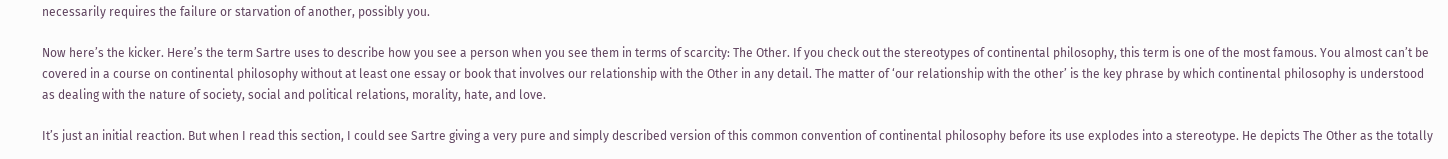necessarily requires the failure or starvation of another, possibly you.

Now here’s the kicker. Here’s the term Sartre uses to describe how you see a person when you see them in terms of scarcity: The Other. If you check out the stereotypes of continental philosophy, this term is one of the most famous. You almost can’t be covered in a course on continental philosophy without at least one essay or book that involves our relationship with the Other in any detail. The matter of ‘our relationship with the other’ is the key phrase by which continental philosophy is understood as dealing with the nature of society, social and political relations, morality, hate, and love.

It’s just an initial reaction. But when I read this section, I could see Sartre giving a very pure and simply described version of this common convention of continental philosophy before its use explodes into a stereotype. He depicts The Other as the totally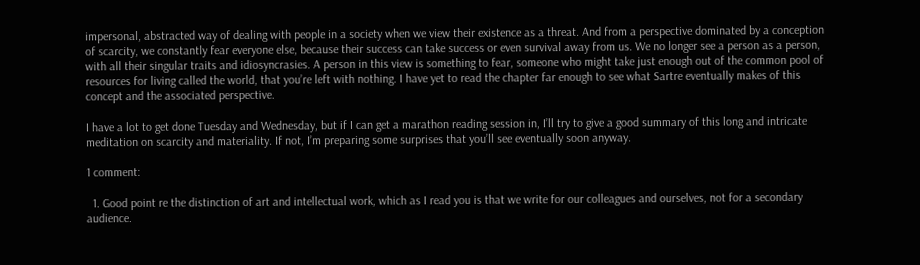impersonal, abstracted way of dealing with people in a society when we view their existence as a threat. And from a perspective dominated by a conception of scarcity, we constantly fear everyone else, because their success can take success or even survival away from us. We no longer see a person as a person, with all their singular traits and idiosyncrasies. A person in this view is something to fear, someone who might take just enough out of the common pool of resources for living called the world, that you’re left with nothing. I have yet to read the chapter far enough to see what Sartre eventually makes of this concept and the associated perspective.

I have a lot to get done Tuesday and Wednesday, but if I can get a marathon reading session in, I’ll try to give a good summary of this long and intricate meditation on scarcity and materiality. If not, I’m preparing some surprises that you’ll see eventually soon anyway.

1 comment:

  1. Good point re the distinction of art and intellectual work, which as I read you is that we write for our colleagues and ourselves, not for a secondary audience.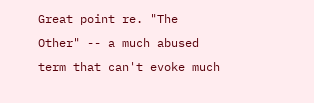Great point re. "The Other" -- a much abused term that can't evoke much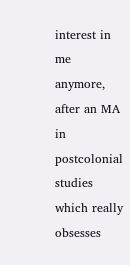interest in me anymore, after an MA in postcolonial studies which really obsesses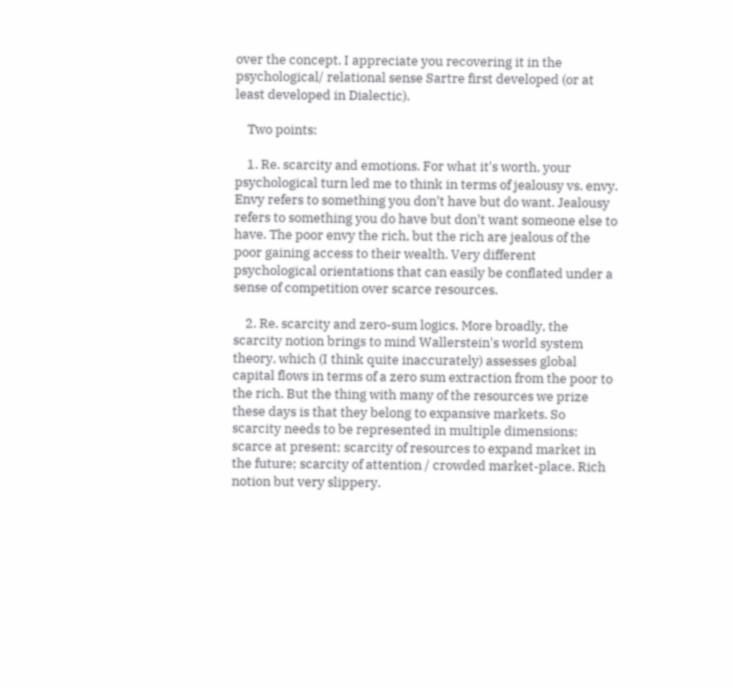over the concept. I appreciate you recovering it in the psychological/ relational sense Sartre first developed (or at least developed in Dialectic).

    Two points:

    1. Re. scarcity and emotions. For what it's worth, your psychological turn led me to think in terms of jealousy vs. envy. Envy refers to something you don't have but do want. Jealousy refers to something you do have but don't want someone else to have. The poor envy the rich, but the rich are jealous of the poor gaining access to their wealth. Very different psychological orientations that can easily be conflated under a sense of competition over scarce resources.

    2. Re. scarcity and zero-sum logics. More broadly, the scarcity notion brings to mind Wallerstein's world system theory, which (I think quite inaccurately) assesses global capital flows in terms of a zero sum extraction from the poor to the rich. But the thing with many of the resources we prize these days is that they belong to expansive markets. So scarcity needs to be represented in multiple dimensions: scarce at present; scarcity of resources to expand market in the future; scarcity of attention / crowded market-place. Rich notion but very slippery.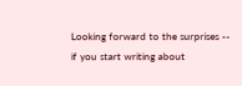Looking forward to the surprises -- if you start writing about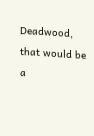Deadwood, that would be a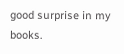good surprise in my books.